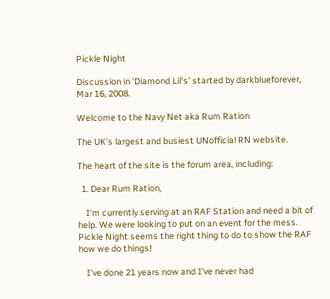Pickle Night

Discussion in 'Diamond Lil's' started by darkblueforever, Mar 16, 2008.

Welcome to the Navy Net aka Rum Ration

The UK's largest and busiest UNofficial RN website.

The heart of the site is the forum area, including:

  1. Dear Rum Ration,

    I'm currently serving at an RAF Station and need a bit of help. We were looking to put on an event for the mess. Pickle Night seems the right thing to do to show the RAF how we do things!

    I've done 21 years now and I've never had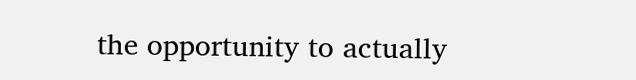the opportunity to actually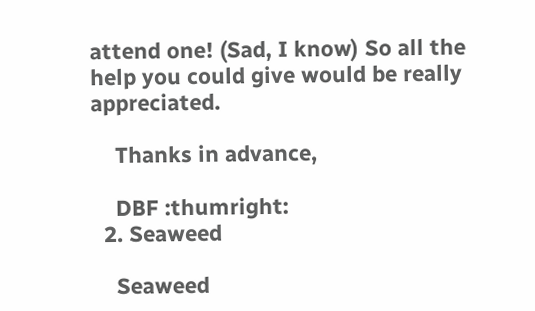attend one! (Sad, I know) So all the help you could give would be really appreciated.

    Thanks in advance,

    DBF :thumright:
  2. Seaweed

    Seaweed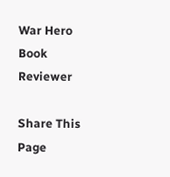War Hero Book Reviewer

Share This Page